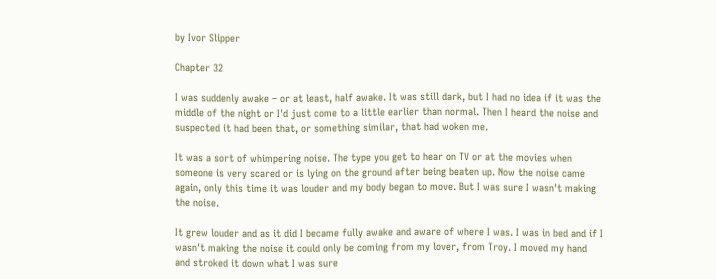by Ivor Slipper

Chapter 32

I was suddenly awake – or at least, half awake. It was still dark, but I had no idea if it was the middle of the night or I'd just come to a little earlier than normal. Then I heard the noise and suspected it had been that, or something similar, that had woken me.

It was a sort of whimpering noise. The type you get to hear on TV or at the movies when someone is very scared or is lying on the ground after being beaten up. Now the noise came again, only this time it was louder and my body began to move. But I was sure I wasn't making the noise.

It grew louder and as it did I became fully awake and aware of where I was. I was in bed and if I wasn't making the noise it could only be coming from my lover, from Troy. I moved my hand and stroked it down what I was sure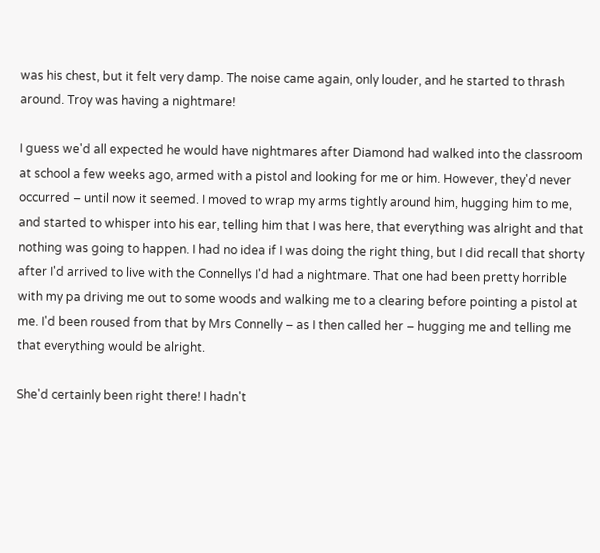was his chest, but it felt very damp. The noise came again, only louder, and he started to thrash around. Troy was having a nightmare!

I guess we'd all expected he would have nightmares after Diamond had walked into the classroom at school a few weeks ago, armed with a pistol and looking for me or him. However, they'd never occurred – until now it seemed. I moved to wrap my arms tightly around him, hugging him to me, and started to whisper into his ear, telling him that I was here, that everything was alright and that nothing was going to happen. I had no idea if I was doing the right thing, but I did recall that shorty after I'd arrived to live with the Connellys I'd had a nightmare. That one had been pretty horrible with my pa driving me out to some woods and walking me to a clearing before pointing a pistol at me. I'd been roused from that by Mrs Connelly – as I then called her – hugging me and telling me that everything would be alright.

She'd certainly been right there! I hadn't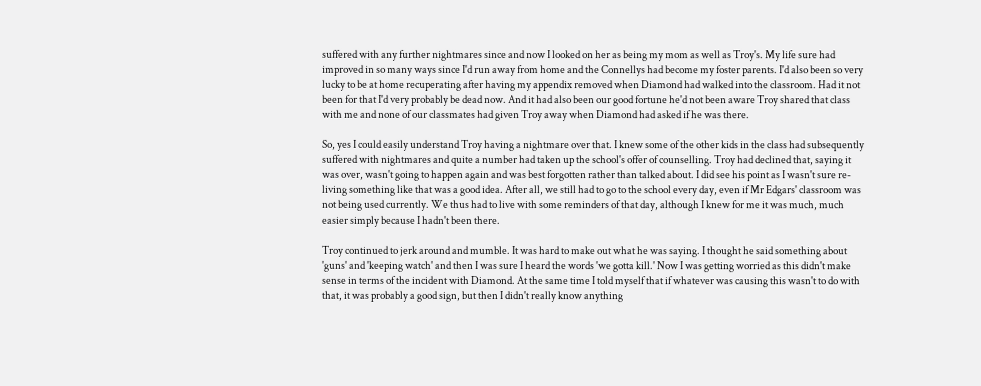suffered with any further nightmares since and now I looked on her as being my mom as well as Troy's. My life sure had improved in so many ways since I'd run away from home and the Connellys had become my foster parents. I'd also been so very lucky to be at home recuperating after having my appendix removed when Diamond had walked into the classroom. Had it not been for that I'd very probably be dead now. And it had also been our good fortune he'd not been aware Troy shared that class with me and none of our classmates had given Troy away when Diamond had asked if he was there.

So, yes I could easily understand Troy having a nightmare over that. I knew some of the other kids in the class had subsequently suffered with nightmares and quite a number had taken up the school's offer of counselling. Troy had declined that, saying it was over, wasn't going to happen again and was best forgotten rather than talked about. I did see his point as I wasn't sure re-living something like that was a good idea. After all, we still had to go to the school every day, even if Mr Edgars' classroom was not being used currently. We thus had to live with some reminders of that day, although I knew for me it was much, much easier simply because I hadn't been there.

Troy continued to jerk around and mumble. It was hard to make out what he was saying. I thought he said something about 'guns' and 'keeping watch' and then I was sure I heard the words 'we gotta kill.' Now I was getting worried as this didn't make sense in terms of the incident with Diamond. At the same time I told myself that if whatever was causing this wasn't to do with that, it was probably a good sign, but then I didn't really know anything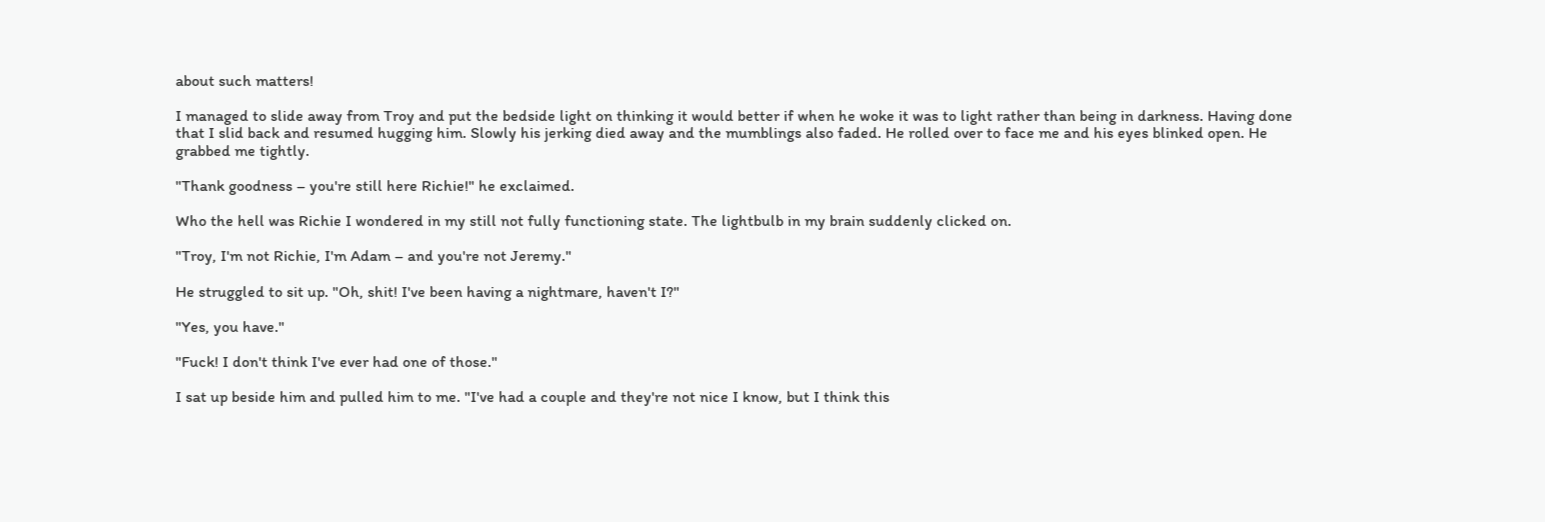about such matters!

I managed to slide away from Troy and put the bedside light on thinking it would better if when he woke it was to light rather than being in darkness. Having done that I slid back and resumed hugging him. Slowly his jerking died away and the mumblings also faded. He rolled over to face me and his eyes blinked open. He grabbed me tightly.

"Thank goodness – you're still here Richie!" he exclaimed.

Who the hell was Richie I wondered in my still not fully functioning state. The lightbulb in my brain suddenly clicked on.

"Troy, I'm not Richie, I'm Adam – and you're not Jeremy."

He struggled to sit up. "Oh, shit! I've been having a nightmare, haven't I?"

"Yes, you have."

"Fuck! I don't think I've ever had one of those."

I sat up beside him and pulled him to me. "I've had a couple and they're not nice I know, but I think this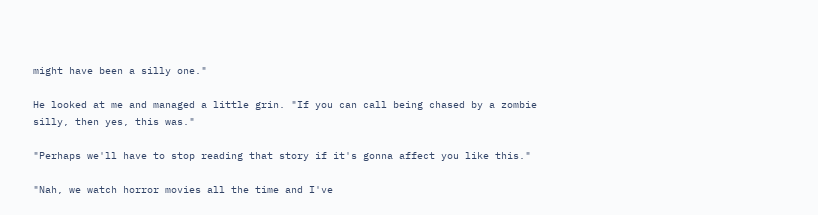might have been a silly one."

He looked at me and managed a little grin. "If you can call being chased by a zombie silly, then yes, this was."

"Perhaps we'll have to stop reading that story if it's gonna affect you like this."

"Nah, we watch horror movies all the time and I've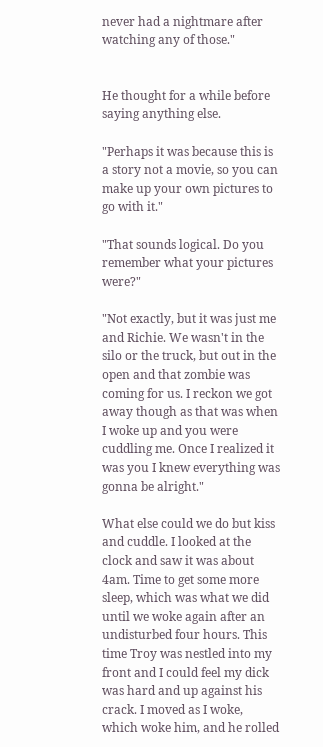never had a nightmare after watching any of those."


He thought for a while before saying anything else.

"Perhaps it was because this is a story not a movie, so you can make up your own pictures to go with it."

"That sounds logical. Do you remember what your pictures were?"

"Not exactly, but it was just me and Richie. We wasn't in the silo or the truck, but out in the open and that zombie was coming for us. I reckon we got away though as that was when I woke up and you were cuddling me. Once I realized it was you I knew everything was gonna be alright."

What else could we do but kiss and cuddle. I looked at the clock and saw it was about 4am. Time to get some more sleep, which was what we did until we woke again after an undisturbed four hours. This time Troy was nestled into my front and I could feel my dick was hard and up against his crack. I moved as I woke, which woke him, and he rolled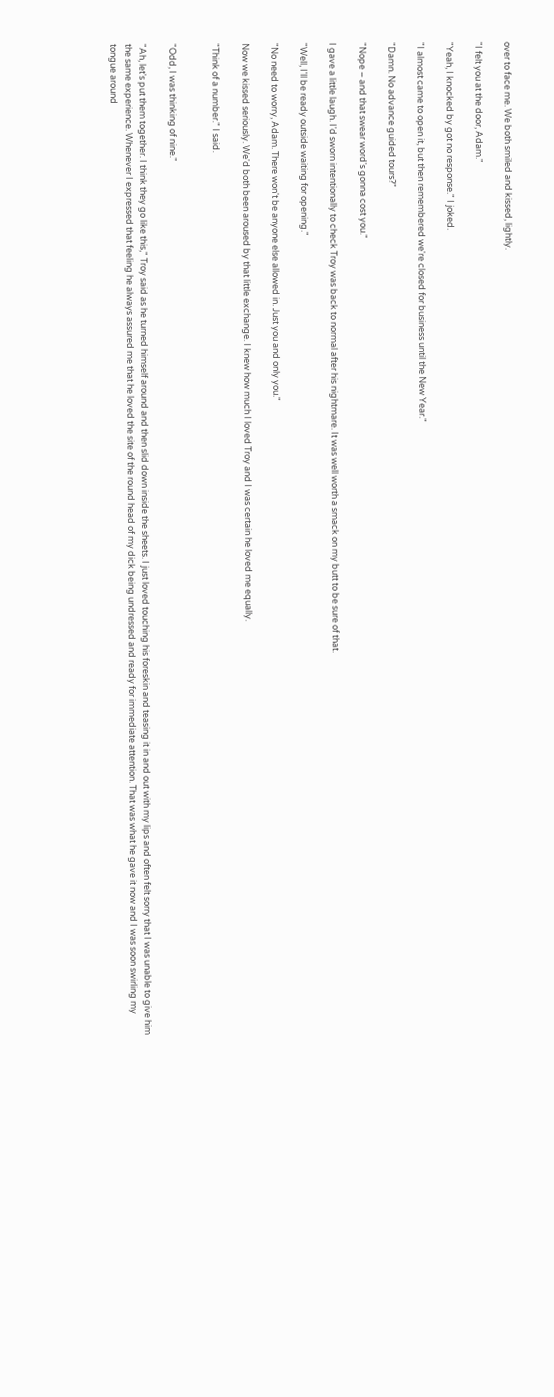over to face me. We both smiled and kissed, lightly.

"I felt you at the door, Adam."

"Yeah, I knocked by got no response." I joked.

"I almost came to open it, but then remembered we're closed for business until the New Year."

"Damn. No advance guided tours?"

"Nope – and that swear word's gonna cost you."

I gave a little laugh. I'd sworn intentionally to check Troy was back to normal after his nightmare. It was well worth a smack on my butt to be sure of that.

"Well, I'll be ready outside waiting for opening."

"No need to worry, Adam. There won't be anyone else allowed in. Just you and only you."

Now we kissed seriously. We'd both been aroused by that little exchange. I knew how much I loved Troy and I was certain he loved me equally.

"Think of a number." I said.


"Odd, I was thinking of nine."

"Ah, let's put them together. I think they go like this," Troy said as he turned himself around and then slid down inside the sheets. I just loved touching his foreskin and teasing it in and out with my lips and often felt sorry that I was unable to give him the same experience. Whenever I expressed that feeling he always assured me that he loved the site of the round head of my dick being undressed and ready for immediate attention. That was what he gave it now and I was soon swirling my tongue around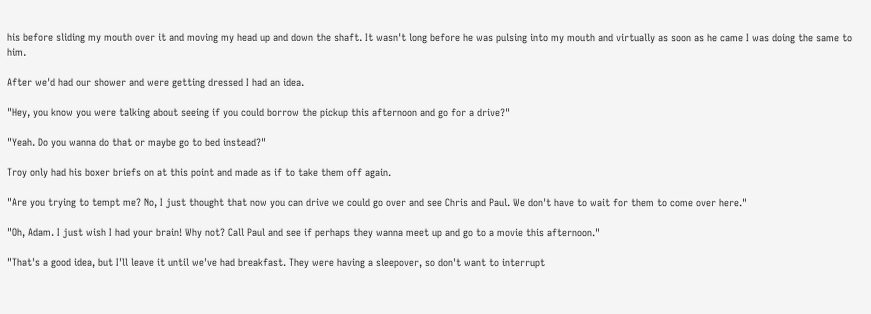his before sliding my mouth over it and moving my head up and down the shaft. It wasn't long before he was pulsing into my mouth and virtually as soon as he came I was doing the same to him.

After we'd had our shower and were getting dressed I had an idea.

"Hey, you know you were talking about seeing if you could borrow the pickup this afternoon and go for a drive?"

"Yeah. Do you wanna do that or maybe go to bed instead?"

Troy only had his boxer briefs on at this point and made as if to take them off again.

"Are you trying to tempt me? No, I just thought that now you can drive we could go over and see Chris and Paul. We don't have to wait for them to come over here."

"Oh, Adam. I just wish I had your brain! Why not? Call Paul and see if perhaps they wanna meet up and go to a movie this afternoon."

"That's a good idea, but I'll leave it until we've had breakfast. They were having a sleepover, so don't want to interrupt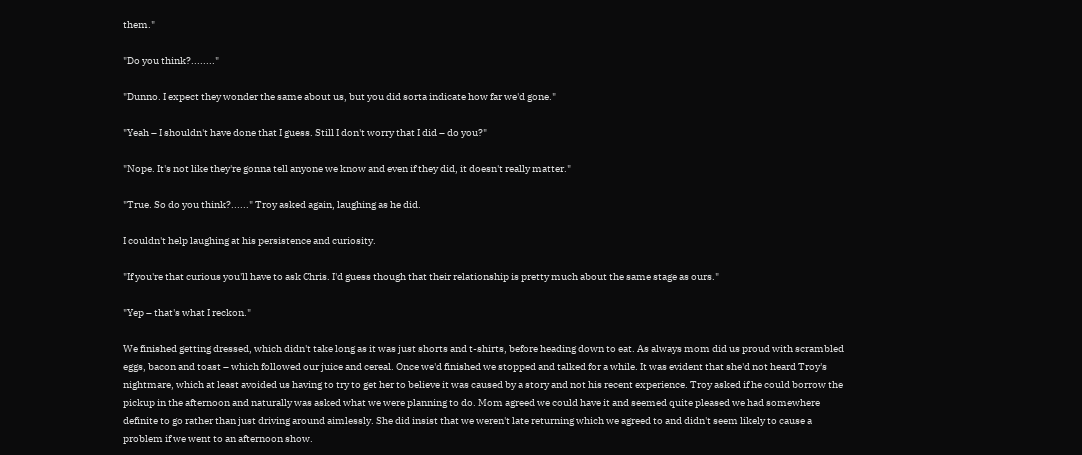them."

"Do you think?........"

"Dunno. I expect they wonder the same about us, but you did sorta indicate how far we'd gone."

"Yeah – I shouldn't have done that I guess. Still I don't worry that I did – do you?"

"Nope. It's not like they're gonna tell anyone we know and even if they did, it doesn't really matter."

"True. So do you think?......" Troy asked again, laughing as he did.

I couldn't help laughing at his persistence and curiosity.

"If you're that curious you'll have to ask Chris. I'd guess though that their relationship is pretty much about the same stage as ours."

"Yep – that's what I reckon."

We finished getting dressed, which didn't take long as it was just shorts and t-shirts, before heading down to eat. As always mom did us proud with scrambled eggs, bacon and toast – which followed our juice and cereal. Once we'd finished we stopped and talked for a while. It was evident that she'd not heard Troy's nightmare, which at least avoided us having to try to get her to believe it was caused by a story and not his recent experience. Troy asked if he could borrow the pickup in the afternoon and naturally was asked what we were planning to do. Mom agreed we could have it and seemed quite pleased we had somewhere definite to go rather than just driving around aimlessly. She did insist that we weren't late returning which we agreed to and didn't seem likely to cause a problem if we went to an afternoon show.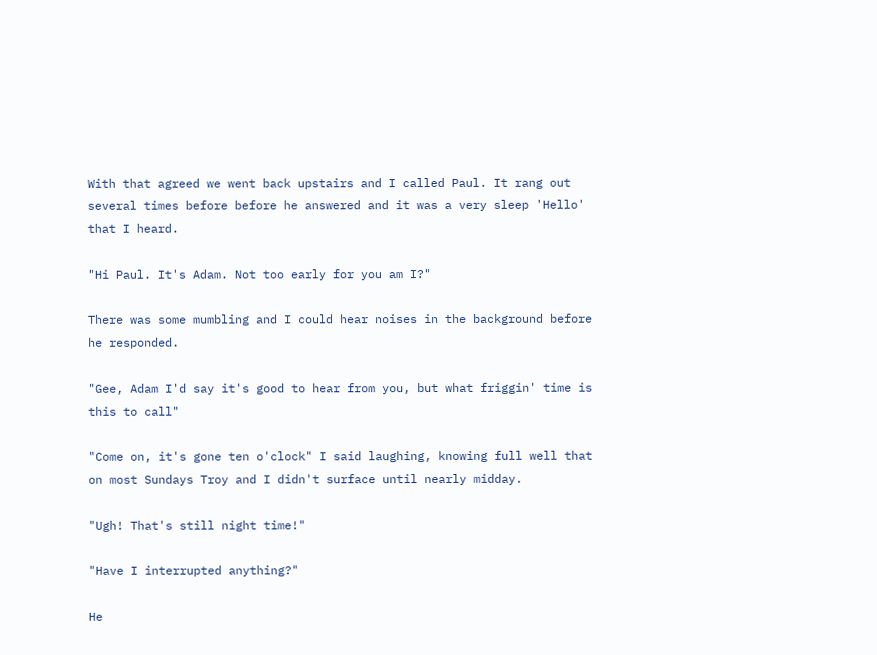With that agreed we went back upstairs and I called Paul. It rang out several times before before he answered and it was a very sleep 'Hello' that I heard.

"Hi Paul. It's Adam. Not too early for you am I?"

There was some mumbling and I could hear noises in the background before he responded.

"Gee, Adam I'd say it's good to hear from you, but what friggin' time is this to call"

"Come on, it's gone ten o'clock" I said laughing, knowing full well that on most Sundays Troy and I didn't surface until nearly midday.

"Ugh! That's still night time!"

"Have I interrupted anything?"

He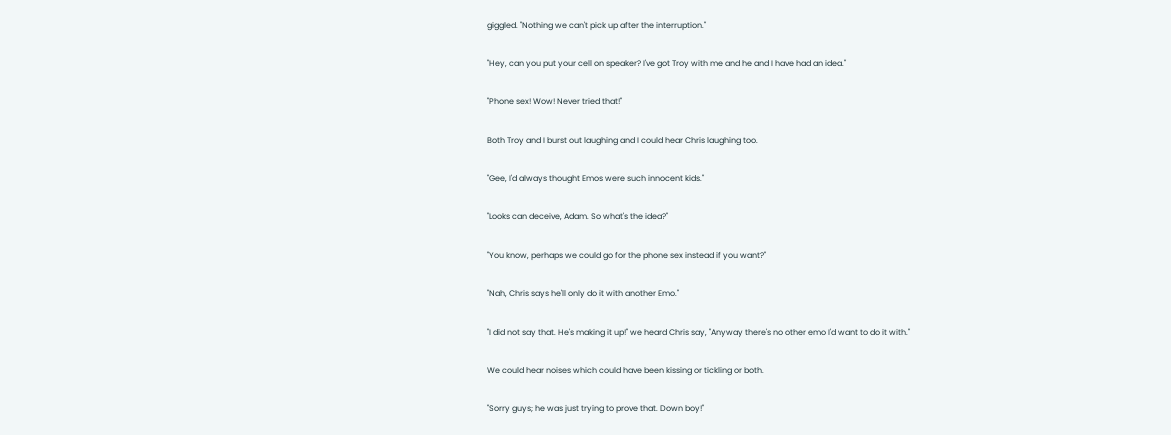giggled. "Nothing we can't pick up after the interruption."

"Hey, can you put your cell on speaker? I've got Troy with me and he and I have had an idea."

"Phone sex! Wow! Never tried that!"

Both Troy and I burst out laughing and I could hear Chris laughing too.

"Gee, I'd always thought Emos were such innocent kids."

"Looks can deceive, Adam. So what's the idea?"

"You know, perhaps we could go for the phone sex instead if you want?"

"Nah, Chris says he'll only do it with another Emo."

"I did not say that. He's making it up!" we heard Chris say, "Anyway there's no other emo I'd want to do it with."

We could hear noises which could have been kissing or tickling or both.

"Sorry guys; he was just trying to prove that. Down boy!"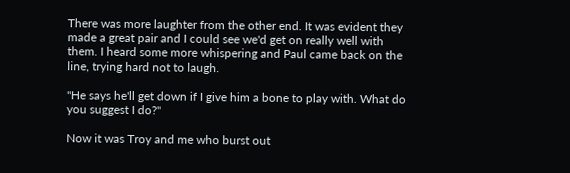There was more laughter from the other end. It was evident they made a great pair and I could see we'd get on really well with them. I heard some more whispering and Paul came back on the line, trying hard not to laugh.

"He says he'll get down if I give him a bone to play with. What do you suggest I do?"

Now it was Troy and me who burst out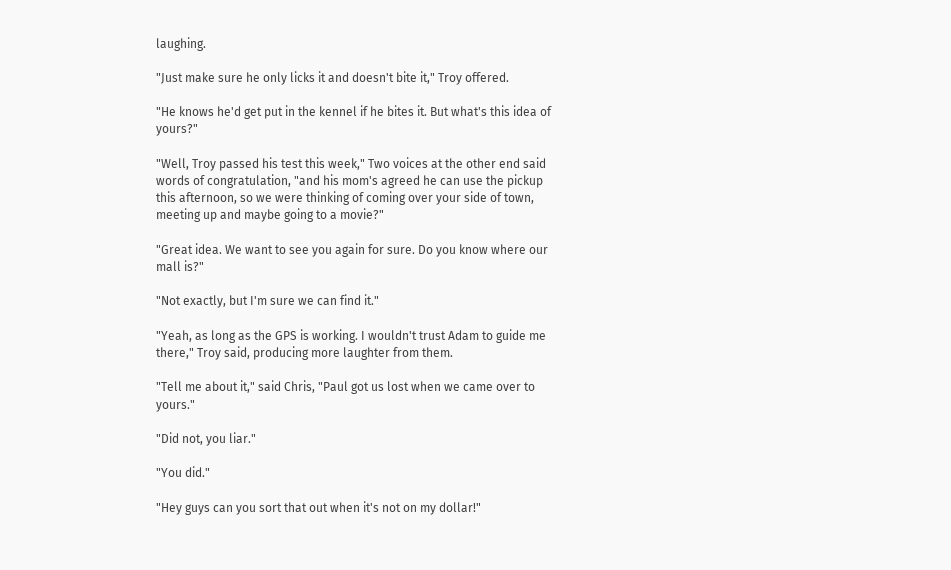laughing.

"Just make sure he only licks it and doesn't bite it," Troy offered.

"He knows he'd get put in the kennel if he bites it. But what's this idea of yours?"

"Well, Troy passed his test this week," Two voices at the other end said words of congratulation, "and his mom's agreed he can use the pickup this afternoon, so we were thinking of coming over your side of town, meeting up and maybe going to a movie?"

"Great idea. We want to see you again for sure. Do you know where our mall is?"

"Not exactly, but I'm sure we can find it."

"Yeah, as long as the GPS is working. I wouldn't trust Adam to guide me there," Troy said, producing more laughter from them.

"Tell me about it," said Chris, "Paul got us lost when we came over to yours."

"Did not, you liar."

"You did."

"Hey guys can you sort that out when it's not on my dollar!"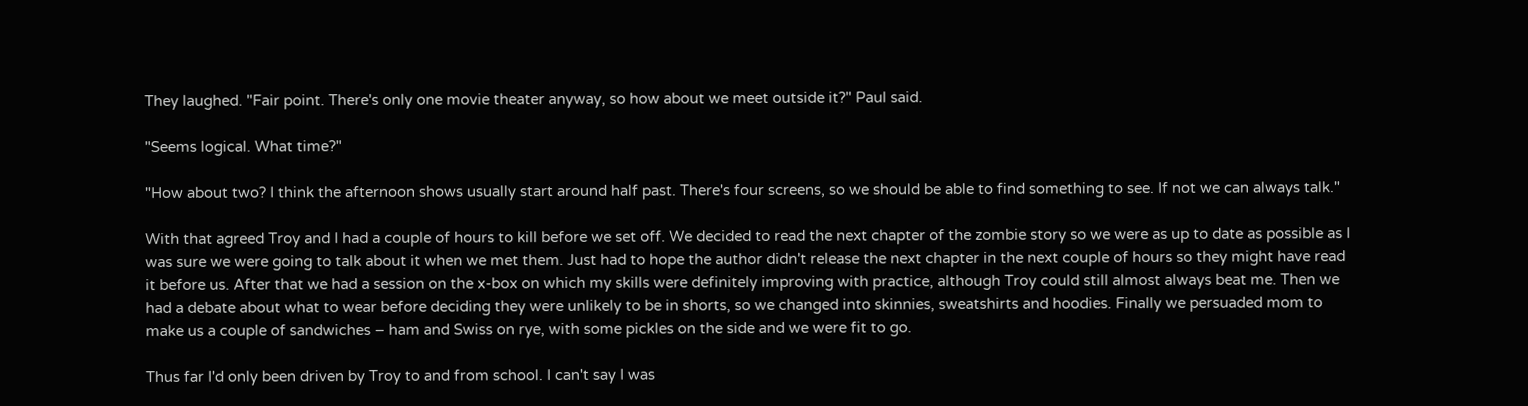They laughed. "Fair point. There's only one movie theater anyway, so how about we meet outside it?" Paul said.

"Seems logical. What time?"

"How about two? I think the afternoon shows usually start around half past. There's four screens, so we should be able to find something to see. If not we can always talk."

With that agreed Troy and I had a couple of hours to kill before we set off. We decided to read the next chapter of the zombie story so we were as up to date as possible as I was sure we were going to talk about it when we met them. Just had to hope the author didn't release the next chapter in the next couple of hours so they might have read it before us. After that we had a session on the x-box on which my skills were definitely improving with practice, although Troy could still almost always beat me. Then we had a debate about what to wear before deciding they were unlikely to be in shorts, so we changed into skinnies, sweatshirts and hoodies. Finally we persuaded mom to make us a couple of sandwiches – ham and Swiss on rye, with some pickles on the side and we were fit to go.

Thus far I'd only been driven by Troy to and from school. I can't say I was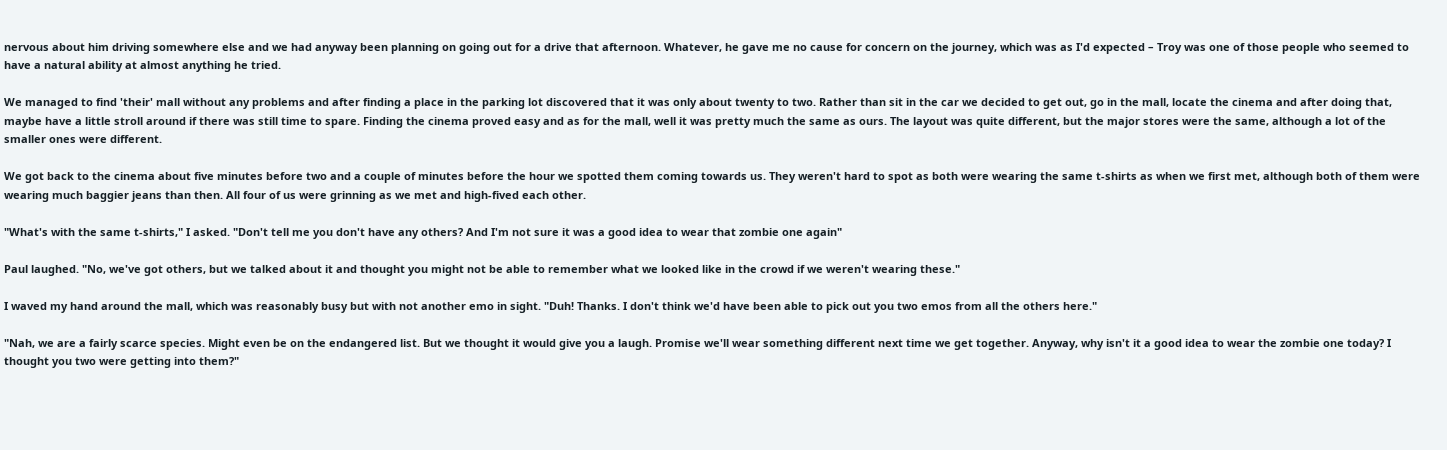nervous about him driving somewhere else and we had anyway been planning on going out for a drive that afternoon. Whatever, he gave me no cause for concern on the journey, which was as I'd expected – Troy was one of those people who seemed to have a natural ability at almost anything he tried.

We managed to find 'their' mall without any problems and after finding a place in the parking lot discovered that it was only about twenty to two. Rather than sit in the car we decided to get out, go in the mall, locate the cinema and after doing that, maybe have a little stroll around if there was still time to spare. Finding the cinema proved easy and as for the mall, well it was pretty much the same as ours. The layout was quite different, but the major stores were the same, although a lot of the smaller ones were different.

We got back to the cinema about five minutes before two and a couple of minutes before the hour we spotted them coming towards us. They weren't hard to spot as both were wearing the same t-shirts as when we first met, although both of them were wearing much baggier jeans than then. All four of us were grinning as we met and high-fived each other.

"What's with the same t-shirts," I asked. "Don't tell me you don't have any others? And I'm not sure it was a good idea to wear that zombie one again"

Paul laughed. "No, we've got others, but we talked about it and thought you might not be able to remember what we looked like in the crowd if we weren't wearing these."

I waved my hand around the mall, which was reasonably busy but with not another emo in sight. "Duh! Thanks. I don't think we'd have been able to pick out you two emos from all the others here."

"Nah, we are a fairly scarce species. Might even be on the endangered list. But we thought it would give you a laugh. Promise we'll wear something different next time we get together. Anyway, why isn't it a good idea to wear the zombie one today? I thought you two were getting into them?"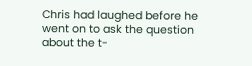Chris had laughed before he went on to ask the question about the t-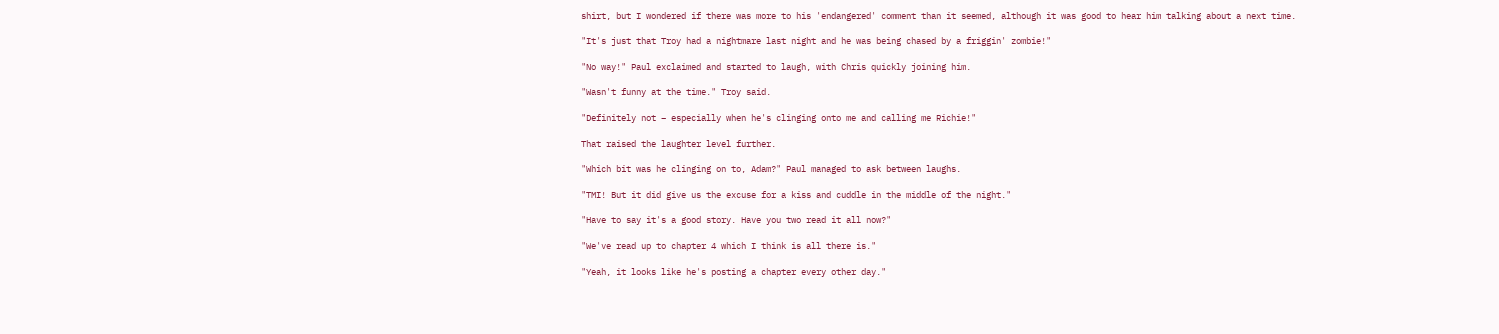shirt, but I wondered if there was more to his 'endangered' comment than it seemed, although it was good to hear him talking about a next time.

"It's just that Troy had a nightmare last night and he was being chased by a friggin' zombie!"

"No way!" Paul exclaimed and started to laugh, with Chris quickly joining him.

"Wasn't funny at the time." Troy said.

"Definitely not – especially when he's clinging onto me and calling me Richie!"

That raised the laughter level further.

"Which bit was he clinging on to, Adam?" Paul managed to ask between laughs.

"TMI! But it did give us the excuse for a kiss and cuddle in the middle of the night."

"Have to say it's a good story. Have you two read it all now?"

"We've read up to chapter 4 which I think is all there is."

"Yeah, it looks like he's posting a chapter every other day."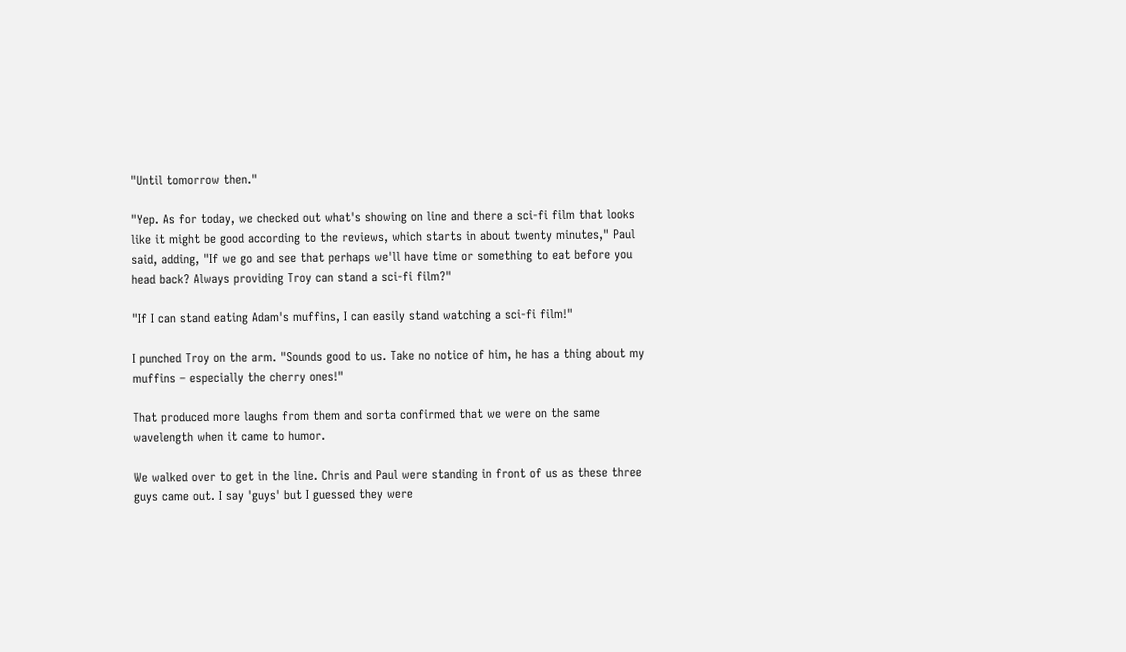"Until tomorrow then."

"Yep. As for today, we checked out what's showing on line and there a sci-fi film that looks like it might be good according to the reviews, which starts in about twenty minutes," Paul said, adding, "If we go and see that perhaps we'll have time or something to eat before you head back? Always providing Troy can stand a sci-fi film?"

"If I can stand eating Adam's muffins, I can easily stand watching a sci-fi film!"

I punched Troy on the arm. "Sounds good to us. Take no notice of him, he has a thing about my muffins – especially the cherry ones!"

That produced more laughs from them and sorta confirmed that we were on the same wavelength when it came to humor.

We walked over to get in the line. Chris and Paul were standing in front of us as these three guys came out. I say 'guys' but I guessed they were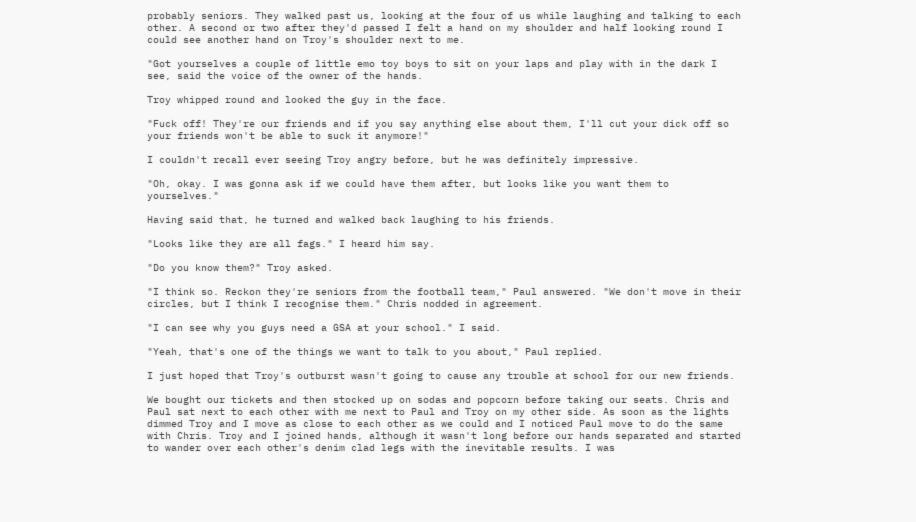probably seniors. They walked past us, looking at the four of us while laughing and talking to each other. A second or two after they'd passed I felt a hand on my shoulder and half looking round I could see another hand on Troy's shoulder next to me.

"Got yourselves a couple of little emo toy boys to sit on your laps and play with in the dark I see, said the voice of the owner of the hands.

Troy whipped round and looked the guy in the face.

"Fuck off! They're our friends and if you say anything else about them, I'll cut your dick off so your friends won't be able to suck it anymore!"

I couldn't recall ever seeing Troy angry before, but he was definitely impressive.

"Oh, okay. I was gonna ask if we could have them after, but looks like you want them to yourselves."

Having said that, he turned and walked back laughing to his friends.

"Looks like they are all fags." I heard him say.

"Do you know them?" Troy asked.

"I think so. Reckon they're seniors from the football team," Paul answered. "We don't move in their circles, but I think I recognise them." Chris nodded in agreement.

"I can see why you guys need a GSA at your school." I said.

"Yeah, that's one of the things we want to talk to you about," Paul replied.

I just hoped that Troy's outburst wasn't going to cause any trouble at school for our new friends.

We bought our tickets and then stocked up on sodas and popcorn before taking our seats. Chris and Paul sat next to each other with me next to Paul and Troy on my other side. As soon as the lights dimmed Troy and I move as close to each other as we could and I noticed Paul move to do the same with Chris. Troy and I joined hands, although it wasn't long before our hands separated and started to wander over each other's denim clad legs with the inevitable results. I was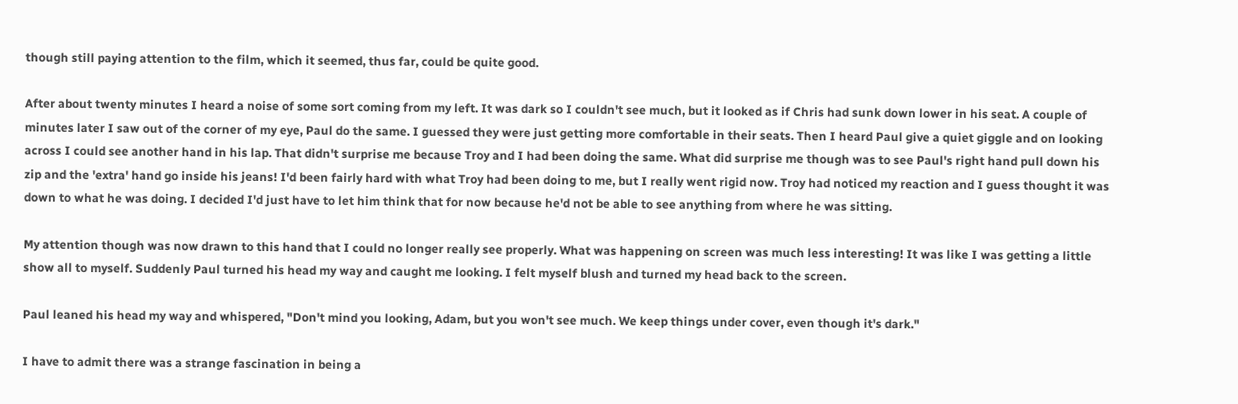though still paying attention to the film, which it seemed, thus far, could be quite good.

After about twenty minutes I heard a noise of some sort coming from my left. It was dark so I couldn't see much, but it looked as if Chris had sunk down lower in his seat. A couple of minutes later I saw out of the corner of my eye, Paul do the same. I guessed they were just getting more comfortable in their seats. Then I heard Paul give a quiet giggle and on looking across I could see another hand in his lap. That didn't surprise me because Troy and I had been doing the same. What did surprise me though was to see Paul's right hand pull down his zip and the 'extra' hand go inside his jeans! I'd been fairly hard with what Troy had been doing to me, but I really went rigid now. Troy had noticed my reaction and I guess thought it was down to what he was doing. I decided I'd just have to let him think that for now because he'd not be able to see anything from where he was sitting.

My attention though was now drawn to this hand that I could no longer really see properly. What was happening on screen was much less interesting! It was like I was getting a little show all to myself. Suddenly Paul turned his head my way and caught me looking. I felt myself blush and turned my head back to the screen.

Paul leaned his head my way and whispered, "Don't mind you looking, Adam, but you won't see much. We keep things under cover, even though it's dark."

I have to admit there was a strange fascination in being a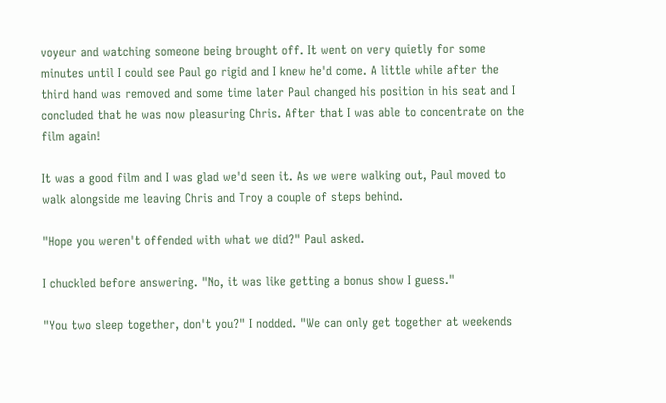voyeur and watching someone being brought off. It went on very quietly for some minutes until I could see Paul go rigid and I knew he'd come. A little while after the third hand was removed and some time later Paul changed his position in his seat and I concluded that he was now pleasuring Chris. After that I was able to concentrate on the film again!

It was a good film and I was glad we'd seen it. As we were walking out, Paul moved to walk alongside me leaving Chris and Troy a couple of steps behind.

"Hope you weren't offended with what we did?" Paul asked.

I chuckled before answering. "No, it was like getting a bonus show I guess."

"You two sleep together, don't you?" I nodded. "We can only get together at weekends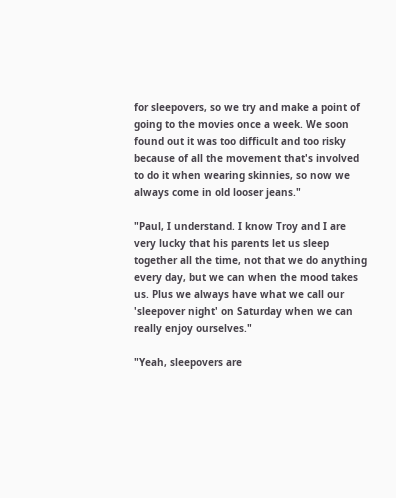for sleepovers, so we try and make a point of going to the movies once a week. We soon found out it was too difficult and too risky because of all the movement that's involved to do it when wearing skinnies, so now we always come in old looser jeans."

"Paul, I understand. I know Troy and I are very lucky that his parents let us sleep together all the time, not that we do anything every day, but we can when the mood takes us. Plus we always have what we call our 'sleepover night' on Saturday when we can really enjoy ourselves."

"Yeah, sleepovers are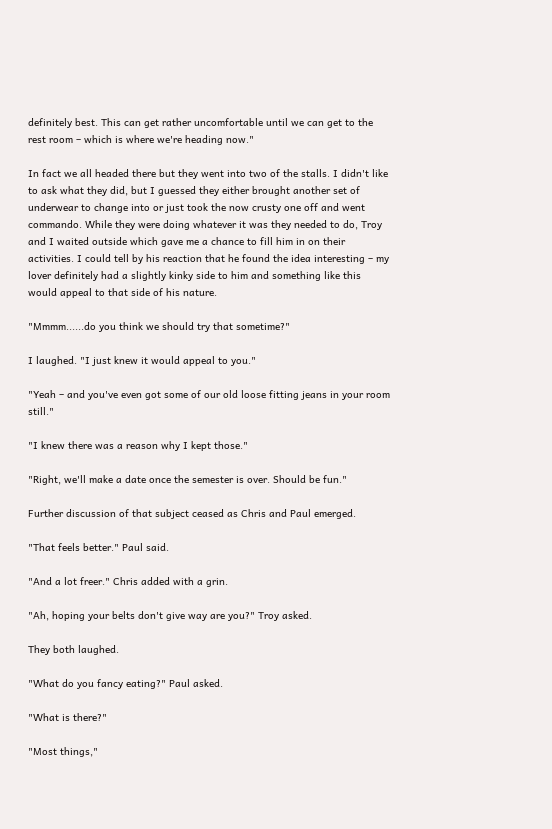definitely best. This can get rather uncomfortable until we can get to the rest room – which is where we're heading now."

In fact we all headed there but they went into two of the stalls. I didn't like to ask what they did, but I guessed they either brought another set of underwear to change into or just took the now crusty one off and went commando. While they were doing whatever it was they needed to do, Troy and I waited outside which gave me a chance to fill him in on their activities. I could tell by his reaction that he found the idea interesting – my lover definitely had a slightly kinky side to him and something like this would appeal to that side of his nature.

"Mmmm......do you think we should try that sometime?"

I laughed. "I just knew it would appeal to you."

"Yeah – and you've even got some of our old loose fitting jeans in your room still."

"I knew there was a reason why I kept those."

"Right, we'll make a date once the semester is over. Should be fun."

Further discussion of that subject ceased as Chris and Paul emerged.

"That feels better." Paul said.

"And a lot freer." Chris added with a grin.

"Ah, hoping your belts don't give way are you?" Troy asked.

They both laughed.

"What do you fancy eating?" Paul asked.

"What is there?"

"Most things,"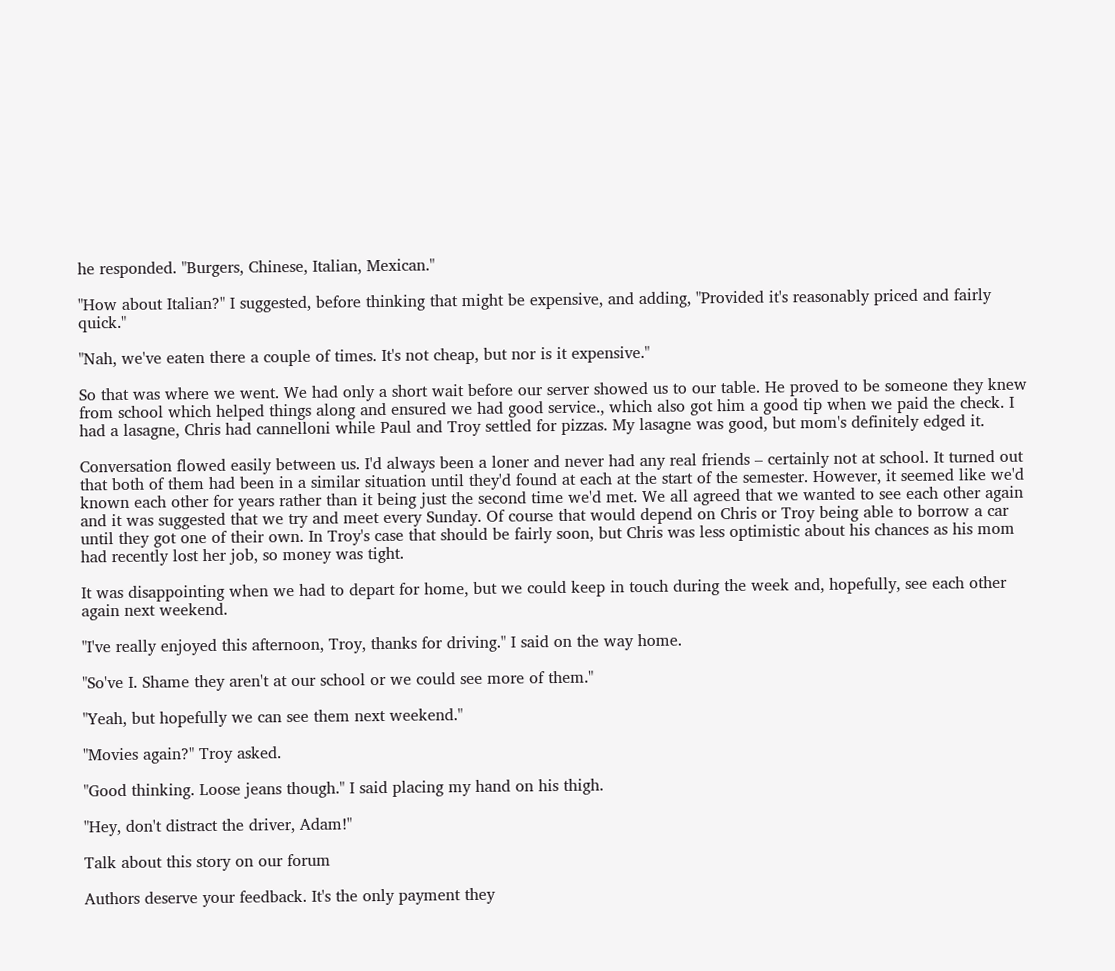he responded. "Burgers, Chinese, Italian, Mexican."

"How about Italian?" I suggested, before thinking that might be expensive, and adding, "Provided it's reasonably priced and fairly quick."

"Nah, we've eaten there a couple of times. It's not cheap, but nor is it expensive."

So that was where we went. We had only a short wait before our server showed us to our table. He proved to be someone they knew from school which helped things along and ensured we had good service., which also got him a good tip when we paid the check. I had a lasagne, Chris had cannelloni while Paul and Troy settled for pizzas. My lasagne was good, but mom's definitely edged it.

Conversation flowed easily between us. I'd always been a loner and never had any real friends – certainly not at school. It turned out that both of them had been in a similar situation until they'd found at each at the start of the semester. However, it seemed like we'd known each other for years rather than it being just the second time we'd met. We all agreed that we wanted to see each other again and it was suggested that we try and meet every Sunday. Of course that would depend on Chris or Troy being able to borrow a car until they got one of their own. In Troy's case that should be fairly soon, but Chris was less optimistic about his chances as his mom had recently lost her job, so money was tight.

It was disappointing when we had to depart for home, but we could keep in touch during the week and, hopefully, see each other again next weekend.

"I've really enjoyed this afternoon, Troy, thanks for driving." I said on the way home.

"So've I. Shame they aren't at our school or we could see more of them."

"Yeah, but hopefully we can see them next weekend."

"Movies again?" Troy asked.

"Good thinking. Loose jeans though." I said placing my hand on his thigh.

"Hey, don't distract the driver, Adam!"

Talk about this story on our forum

Authors deserve your feedback. It's the only payment they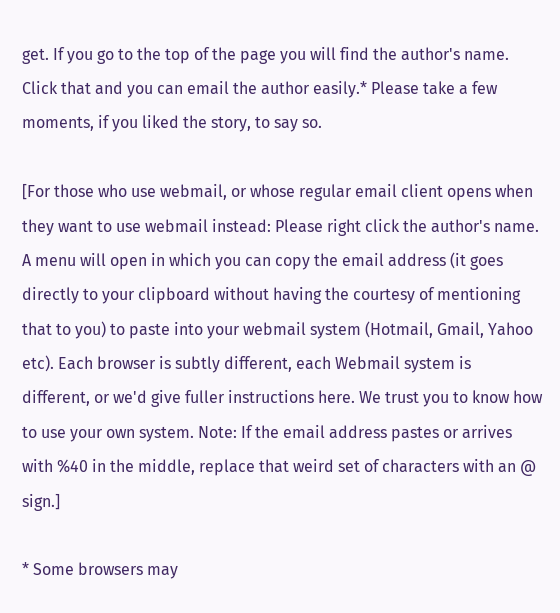get. If you go to the top of the page you will find the author's name. Click that and you can email the author easily.* Please take a few moments, if you liked the story, to say so.

[For those who use webmail, or whose regular email client opens when they want to use webmail instead: Please right click the author's name. A menu will open in which you can copy the email address (it goes directly to your clipboard without having the courtesy of mentioning that to you) to paste into your webmail system (Hotmail, Gmail, Yahoo etc). Each browser is subtly different, each Webmail system is different, or we'd give fuller instructions here. We trust you to know how to use your own system. Note: If the email address pastes or arrives with %40 in the middle, replace that weird set of characters with an @ sign.]

* Some browsers may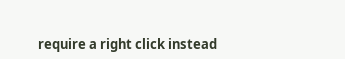require a right click instead